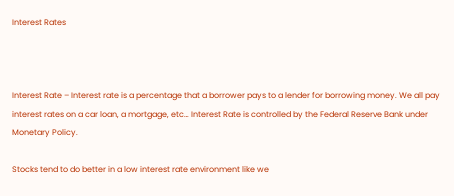Interest Rates



Interest Rate – Interest rate is a percentage that a borrower pays to a lender for borrowing money. We all pay interest rates on a car loan, a mortgage, etc… Interest Rate is controlled by the Federal Reserve Bank under Monetary Policy.

Stocks tend to do better in a low interest rate environment like we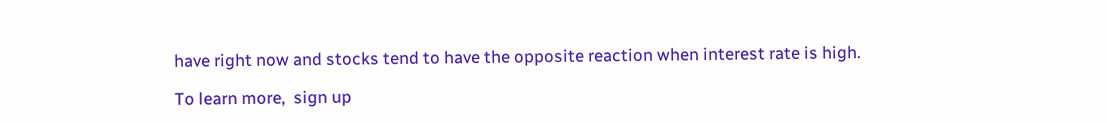have right now and stocks tend to have the opposite reaction when interest rate is high.

To learn more,  sign up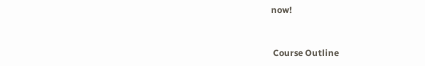now!


 Course Outline